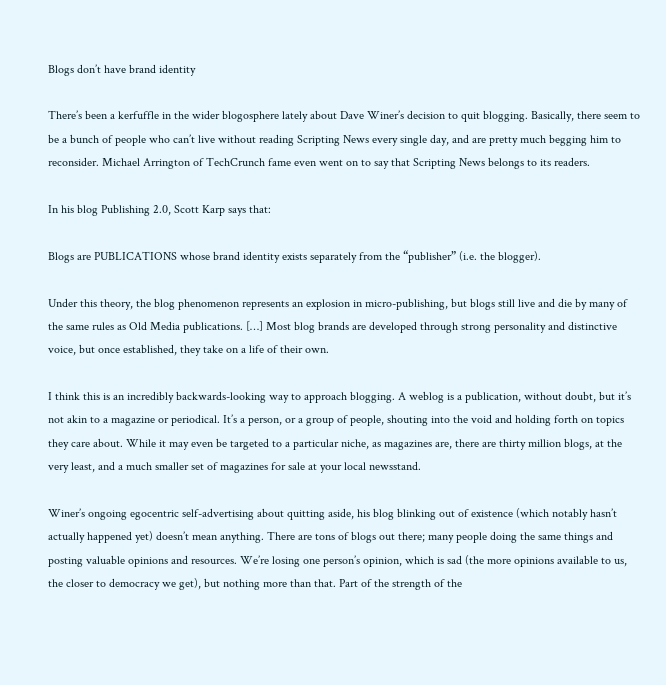Blogs don’t have brand identity

There’s been a kerfuffle in the wider blogosphere lately about Dave Winer’s decision to quit blogging. Basically, there seem to be a bunch of people who can’t live without reading Scripting News every single day, and are pretty much begging him to reconsider. Michael Arrington of TechCrunch fame even went on to say that Scripting News belongs to its readers.

In his blog Publishing 2.0, Scott Karp says that:

Blogs are PUBLICATIONS whose brand identity exists separately from the “publisher” (i.e. the blogger).

Under this theory, the blog phenomenon represents an explosion in micro-publishing, but blogs still live and die by many of the same rules as Old Media publications. […] Most blog brands are developed through strong personality and distinctive voice, but once established, they take on a life of their own.

I think this is an incredibly backwards-looking way to approach blogging. A weblog is a publication, without doubt, but it’s not akin to a magazine or periodical. It’s a person, or a group of people, shouting into the void and holding forth on topics they care about. While it may even be targeted to a particular niche, as magazines are, there are thirty million blogs, at the very least, and a much smaller set of magazines for sale at your local newsstand.

Winer’s ongoing egocentric self-advertising about quitting aside, his blog blinking out of existence (which notably hasn’t actually happened yet) doesn’t mean anything. There are tons of blogs out there; many people doing the same things and posting valuable opinions and resources. We’re losing one person’s opinion, which is sad (the more opinions available to us, the closer to democracy we get), but nothing more than that. Part of the strength of the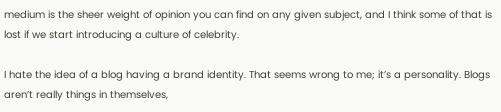medium is the sheer weight of opinion you can find on any given subject, and I think some of that is lost if we start introducing a culture of celebrity.

I hate the idea of a blog having a brand identity. That seems wrong to me; it’s a personality. Blogs aren’t really things in themselves,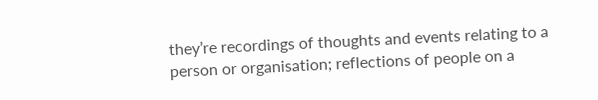they’re recordings of thoughts and events relating to a person or organisation; reflections of people on a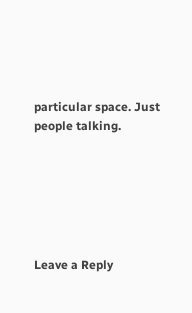particular space. Just people talking.






Leave a Reply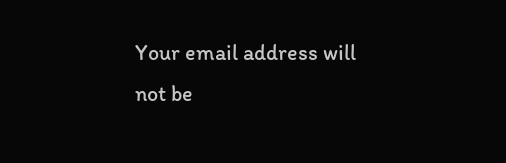Your email address will not be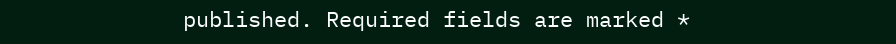published. Required fields are marked *